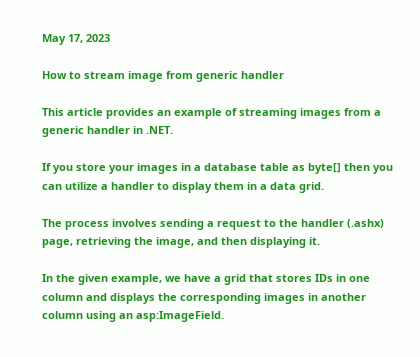May 17, 2023

How to stream image from generic handler

This article provides an example of streaming images from a generic handler in .NET.

If you store your images in a database table as byte[] then you can utilize a handler to display them in a data grid.

The process involves sending a request to the handler (.ashx) page, retrieving the image, and then displaying it.

In the given example, we have a grid that stores IDs in one column and displays the corresponding images in another column using an asp:ImageField.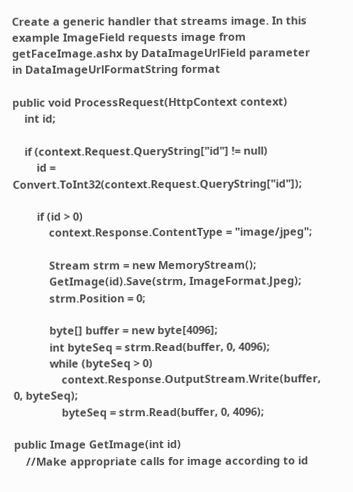Create a generic handler that streams image. In this example ImageField requests image from getFaceImage.ashx by DataImageUrlField parameter in DataImageUrlFormatString format

public void ProcessRequest(HttpContext context)
    int id;

    if (context.Request.QueryString["id"] != null)
        id = Convert.ToInt32(context.Request.QueryString["id"]);

        if (id > 0)
            context.Response.ContentType = "image/jpeg";

            Stream strm = new MemoryStream();
            GetImage(id).Save(strm, ImageFormat.Jpeg);
            strm.Position = 0;

            byte[] buffer = new byte[4096];
            int byteSeq = strm.Read(buffer, 0, 4096);
            while (byteSeq > 0)
                context.Response.OutputStream.Write(buffer, 0, byteSeq);
                byteSeq = strm.Read(buffer, 0, 4096);

public Image GetImage(int id)
    //Make appropriate calls for image according to id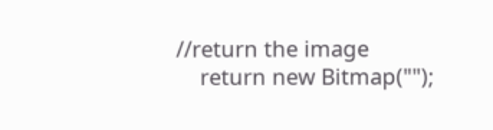//return the image
    return new Bitmap("");